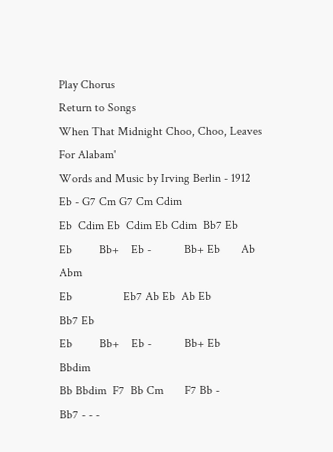Play Chorus                                                                                                            Return to Songs
When That Midnight Choo, Choo, Leaves For Alabam'
Words and Music by Irving Berlin - 1912
Eb - G7 Cm G7 Cm Cdim
Eb  Cdim Eb  Cdim Eb Cdim  Bb7 Eb
Eb         Bb+    Eb -           Bb+ Eb       Ab   Abm
Eb                 Eb7 Ab Eb  Ab Eb                 Bb7 Eb
Eb         Bb+    Eb -           Bb+ Eb            Bbdim
Bb Bbdim  F7  Bb Cm       F7 Bb -
Bb7 - - -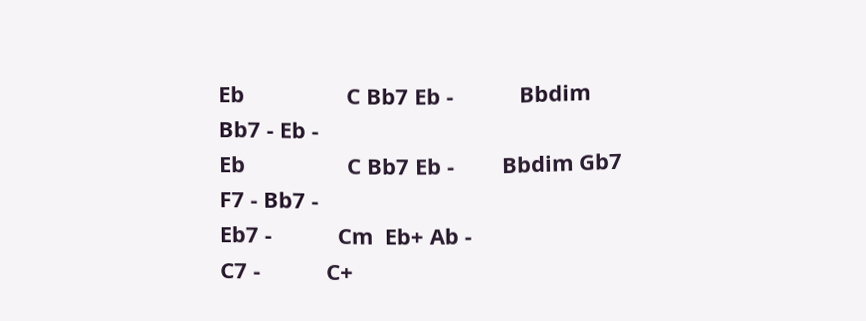Eb                 C Bb7 Eb -           Bbdim
Bb7 - Eb -
Eb                 C Bb7 Eb -        Bbdim Gb7
F7 - Bb7 -
Eb7 -           Cm  Eb+ Ab -
C7 -           C+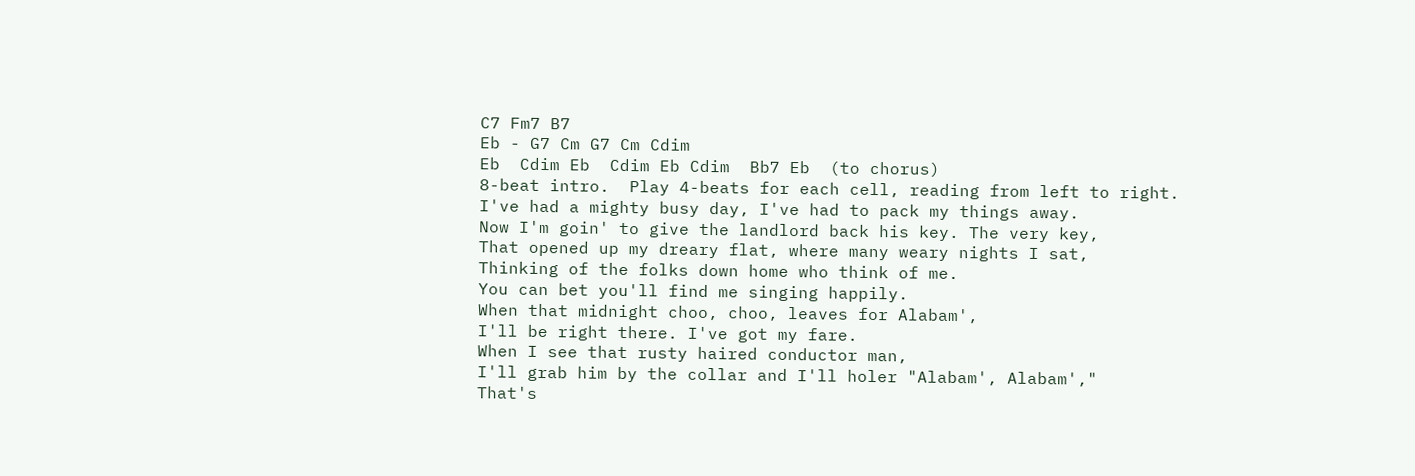C7 Fm7 B7
Eb - G7 Cm G7 Cm Cdim
Eb  Cdim Eb  Cdim Eb Cdim  Bb7 Eb  (to chorus)
8-beat intro.  Play 4-beats for each cell, reading from left to right.
I've had a mighty busy day, I've had to pack my things away.
Now I'm goin' to give the landlord back his key. The very key,
That opened up my dreary flat, where many weary nights I sat,
Thinking of the folks down home who think of me.
You can bet you'll find me singing happily.
When that midnight choo, choo, leaves for Alabam',
I'll be right there. I've got my fare.
When I see that rusty haired conductor man,
I'll grab him by the collar and I'll holer "Alabam', Alabam',"
That's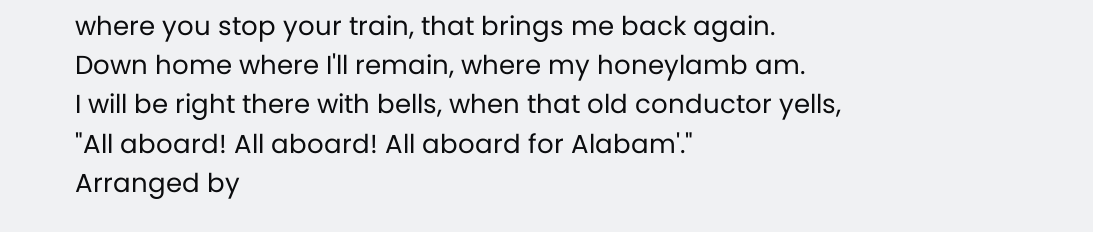where you stop your train, that brings me back again.
Down home where I'll remain, where my honeylamb am.
I will be right there with bells, when that old conductor yells,
"All aboard! All aboard! All aboard for Alabam'."
Arranged by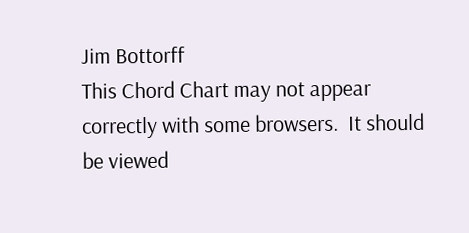Jim Bottorff
This Chord Chart may not appear correctly with some browsers.  It should be viewed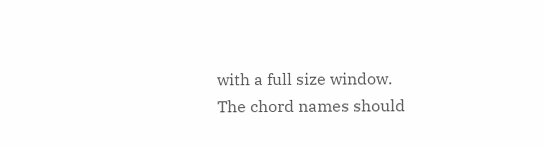with a full size window.
The chord names should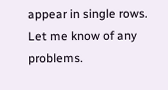appear in single rows.   Let me know of any problems.